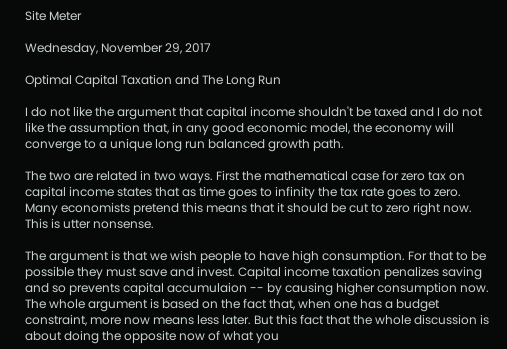Site Meter

Wednesday, November 29, 2017

Optimal Capital Taxation and The Long Run

I do not like the argument that capital income shouldn't be taxed and I do not like the assumption that, in any good economic model, the economy will converge to a unique long run balanced growth path.

The two are related in two ways. First the mathematical case for zero tax on capital income states that as time goes to infinity the tax rate goes to zero. Many economists pretend this means that it should be cut to zero right now. This is utter nonsense.

The argument is that we wish people to have high consumption. For that to be possible they must save and invest. Capital income taxation penalizes saving and so prevents capital accumulaion -- by causing higher consumption now. The whole argument is based on the fact that, when one has a budget constraint, more now means less later. But this fact that the whole discussion is about doing the opposite now of what you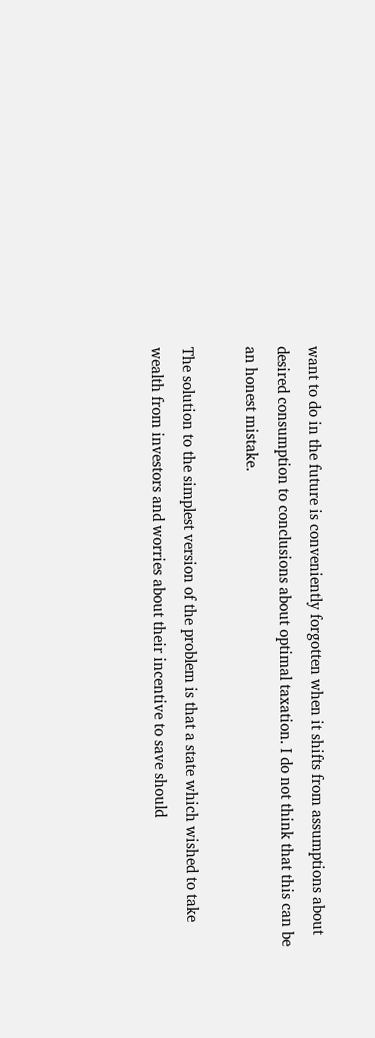want to do in the future is conveniently forgotten when it shifts from assumptions about desired consumption to conclusions about optimal taxation. I do not think that this can be an honest mistake.

The solution to the simplest version of the problem is that a state which wished to take wealth from investors and worries about their incentive to save should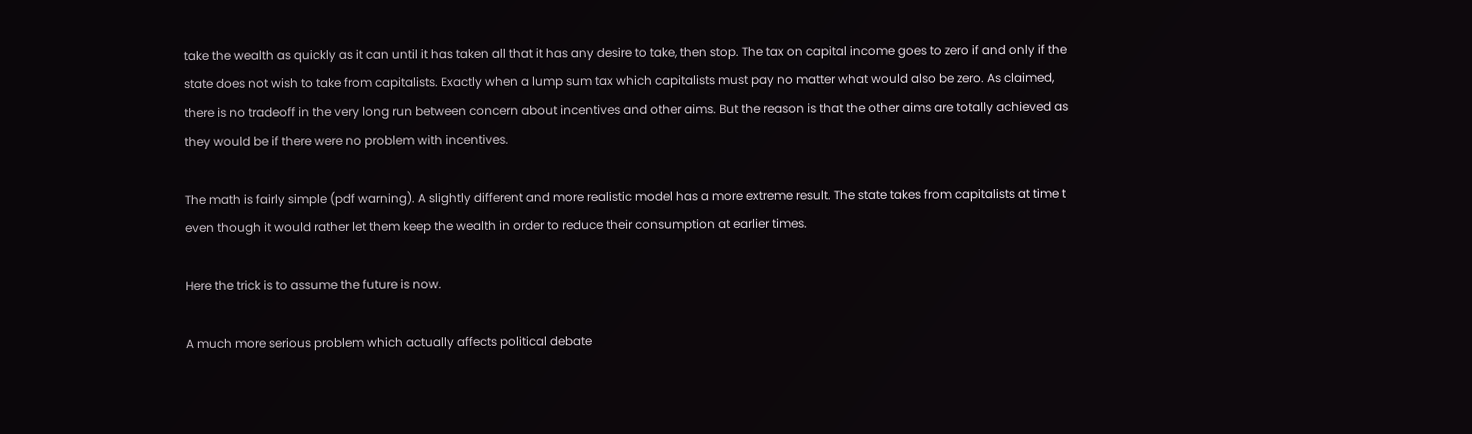take the wealth as quickly as it can until it has taken all that it has any desire to take, then stop. The tax on capital income goes to zero if and only if the state does not wish to take from capitalists. Exactly when a lump sum tax which capitalists must pay no matter what would also be zero. As claimed, there is no tradeoff in the very long run between concern about incentives and other aims. But the reason is that the other aims are totally achieved as they would be if there were no problem with incentives.

The math is fairly simple (pdf warning). A slightly different and more realistic model has a more extreme result. The state takes from capitalists at time t even though it would rather let them keep the wealth in order to reduce their consumption at earlier times.

Here the trick is to assume the future is now.

A much more serious problem which actually affects political debate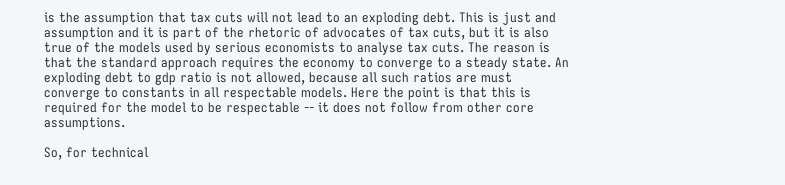is the assumption that tax cuts will not lead to an exploding debt. This is just and assumption and it is part of the rhetoric of advocates of tax cuts, but it is also true of the models used by serious economists to analyse tax cuts. The reason is that the standard approach requires the economy to converge to a steady state. An exploding debt to gdp ratio is not allowed, because all such ratios are must converge to constants in all respectable models. Here the point is that this is required for the model to be respectable -- it does not follow from other core assumptions.

So, for technical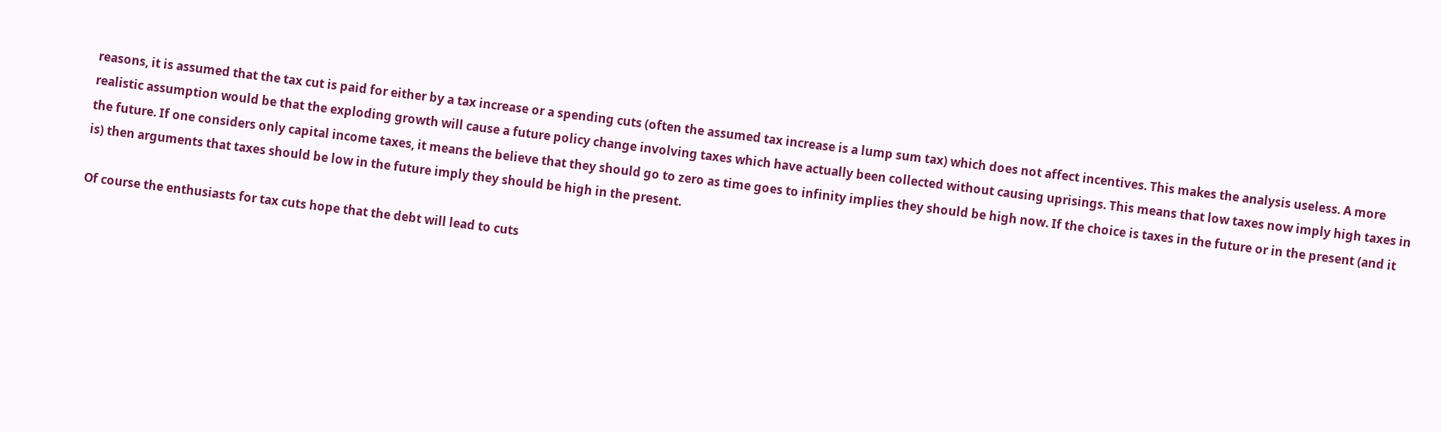reasons, it is assumed that the tax cut is paid for either by a tax increase or a spending cuts (often the assumed tax increase is a lump sum tax) which does not affect incentives. This makes the analysis useless. A more realistic assumption would be that the exploding growth will cause a future policy change involving taxes which have actually been collected without causing uprisings. This means that low taxes now imply high taxes in the future. If one considers only capital income taxes, it means the believe that they should go to zero as time goes to infinity implies they should be high now. If the choice is taxes in the future or in the present (and it is) then arguments that taxes should be low in the future imply they should be high in the present.

Of course the enthusiasts for tax cuts hope that the debt will lead to cuts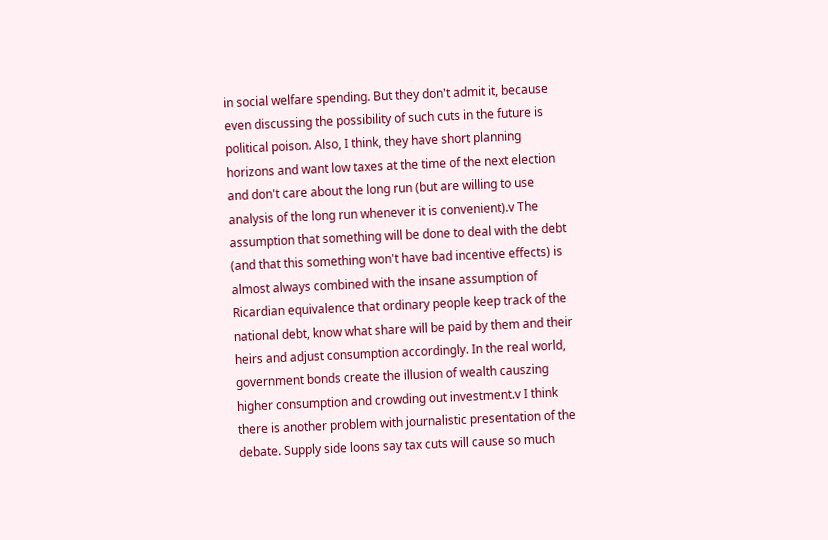in social welfare spending. But they don't admit it, because even discussing the possibility of such cuts in the future is political poison. Also, I think, they have short planning horizons and want low taxes at the time of the next election and don't care about the long run (but are willing to use analysis of the long run whenever it is convenient).v The assumption that something will be done to deal with the debt (and that this something won't have bad incentive effects) is almost always combined with the insane assumption of Ricardian equivalence that ordinary people keep track of the national debt, know what share will be paid by them and their heirs and adjust consumption accordingly. In the real world, government bonds create the illusion of wealth causzing higher consumption and crowding out investment.v I think there is another problem with journalistic presentation of the debate. Supply side loons say tax cuts will cause so much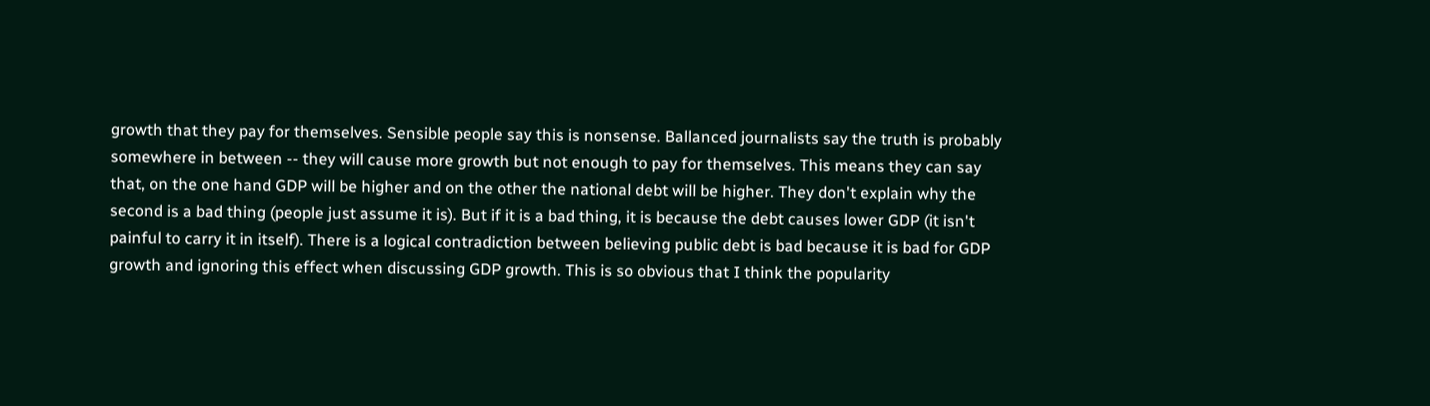growth that they pay for themselves. Sensible people say this is nonsense. Ballanced journalists say the truth is probably somewhere in between -- they will cause more growth but not enough to pay for themselves. This means they can say that, on the one hand GDP will be higher and on the other the national debt will be higher. They don't explain why the second is a bad thing (people just assume it is). But if it is a bad thing, it is because the debt causes lower GDP (it isn't painful to carry it in itself). There is a logical contradiction between believing public debt is bad because it is bad for GDP growth and ignoring this effect when discussing GDP growth. This is so obvious that I think the popularity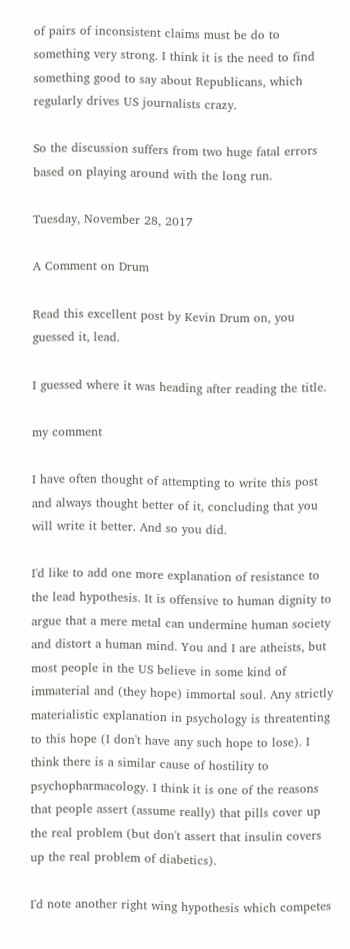of pairs of inconsistent claims must be do to something very strong. I think it is the need to find something good to say about Republicans, which regularly drives US journalists crazy.

So the discussion suffers from two huge fatal errors based on playing around with the long run.

Tuesday, November 28, 2017

A Comment on Drum

Read this excellent post by Kevin Drum on, you guessed it, lead.

I guessed where it was heading after reading the title.

my comment

I have often thought of attempting to write this post and always thought better of it, concluding that you will write it better. And so you did.

I'd like to add one more explanation of resistance to the lead hypothesis. It is offensive to human dignity to argue that a mere metal can undermine human society and distort a human mind. You and I are atheists, but most people in the US believe in some kind of immaterial and (they hope) immortal soul. Any strictly materialistic explanation in psychology is threatenting to this hope (I don't have any such hope to lose). I think there is a similar cause of hostility to psychopharmacology. I think it is one of the reasons that people assert (assume really) that pills cover up the real problem (but don't assert that insulin covers up the real problem of diabetics).

I'd note another right wing hypothesis which competes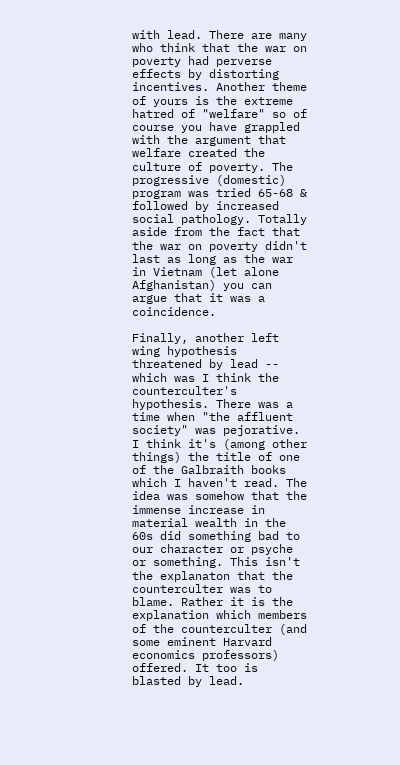with lead. There are many who think that the war on poverty had perverse effects by distorting incentives. Another theme of yours is the extreme hatred of "welfare" so of course you have grappled with the argument that welfare created the culture of poverty. The progressive (domestic) program was tried 65-68 & followed by increased social pathology. Totally aside from the fact that the war on poverty didn't last as long as the war in Vietnam (let alone Afghanistan) you can argue that it was a coincidence.

Finally, another left wing hypothesis threatened by lead -- which was I think the counterculter's hypothesis. There was a time when "the affluent society" was pejorative. I think it's (among other things) the title of one of the Galbraith books which I haven't read. The idea was somehow that the immense increase in material wealth in the 60s did something bad to our character or psyche or something. This isn't the explanaton that the counterculter was to blame. Rather it is the explanation which members of the counterculter (and some eminent Harvard economics professors) offered. It too is blasted by lead.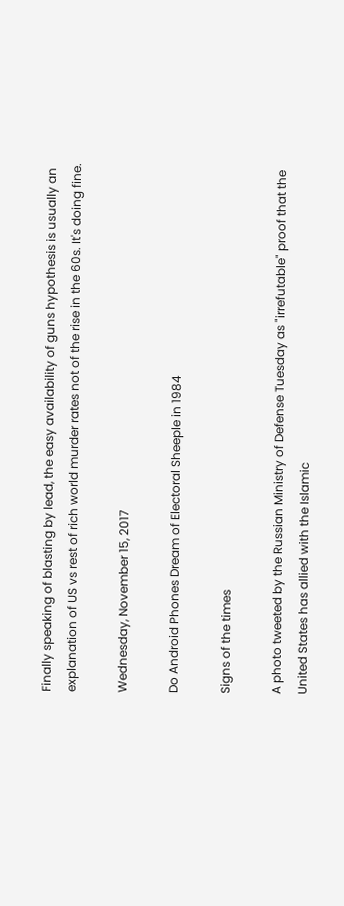Finally speaking of blasting by lead, the easy availability of guns hypothesis is usually an explanation of US vs rest of rich world murder rates not of the rise in the 60s. It's doing fine.

Wednesday, November 15, 2017

Do Android Phones Dream of Electoral Sheeple in 1984

Signs of the times

A photo tweeted by the Russian Ministry of Defense Tuesday as "irrefutable" proof that the United States has allied with the Islamic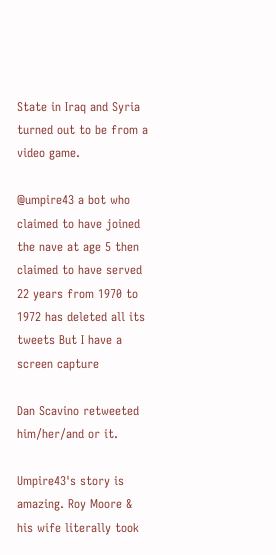State in Iraq and Syria turned out to be from a video game.

@umpire43 a bot who claimed to have joined the nave at age 5 then claimed to have served 22 years from 1970 to 1972 has deleted all its tweets But I have a screen capture

Dan Scavino retweeted him/her/and or it.

Umpire43's story is amazing. Roy Moore & his wife literally took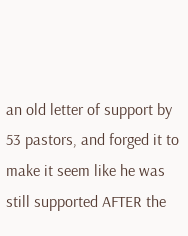an old letter of support by 53 pastors, and forged it to make it seem like he was still supported AFTER the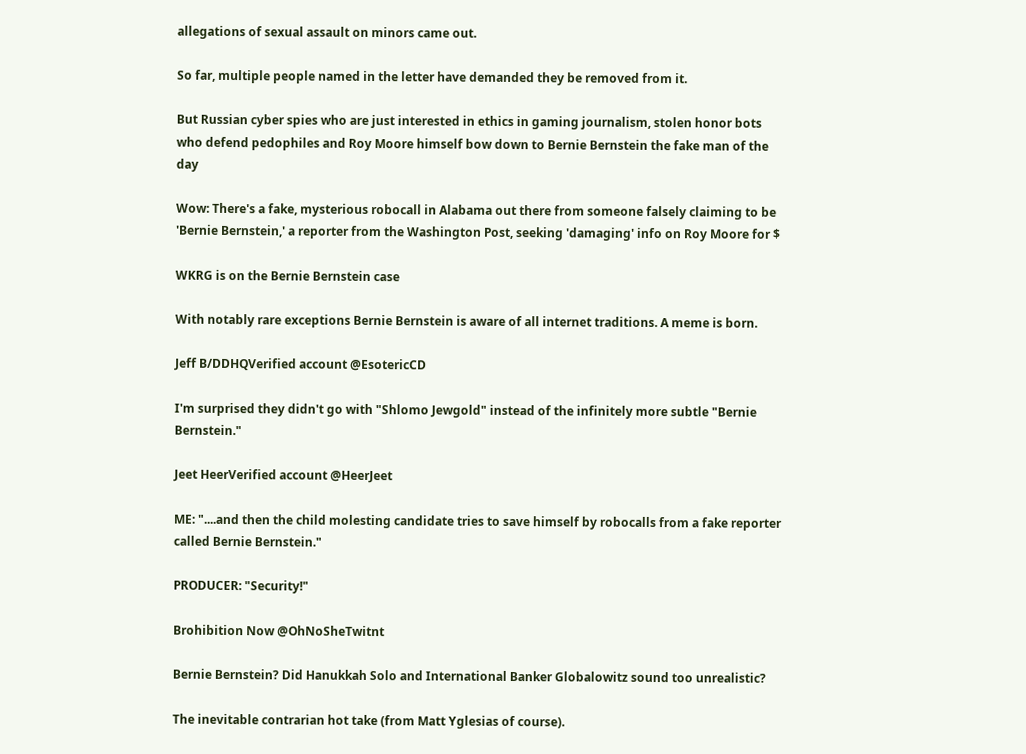allegations of sexual assault on minors came out.

So far, multiple people named in the letter have demanded they be removed from it.

But Russian cyber spies who are just interested in ethics in gaming journalism, stolen honor bots who defend pedophiles and Roy Moore himself bow down to Bernie Bernstein the fake man of the day

Wow: There's a fake, mysterious robocall in Alabama out there from someone falsely claiming to be 'Bernie Bernstein,' a reporter from the Washington Post, seeking 'damaging' info on Roy Moore for $

WKRG is on the Bernie Bernstein case

With notably rare exceptions Bernie Bernstein is aware of all internet traditions. A meme is born.

Jeff B/DDHQVerified account @EsotericCD

I'm surprised they didn't go with "Shlomo Jewgold" instead of the infinitely more subtle "Bernie Bernstein."

Jeet HeerVerified account @HeerJeet

ME: "....and then the child molesting candidate tries to save himself by robocalls from a fake reporter called Bernie Bernstein."

PRODUCER: "Security!"

Brohibition Now @OhNoSheTwitnt

Bernie Bernstein? Did Hanukkah Solo and International Banker Globalowitz sound too unrealistic?

The inevitable contrarian hot take (from Matt Yglesias of course).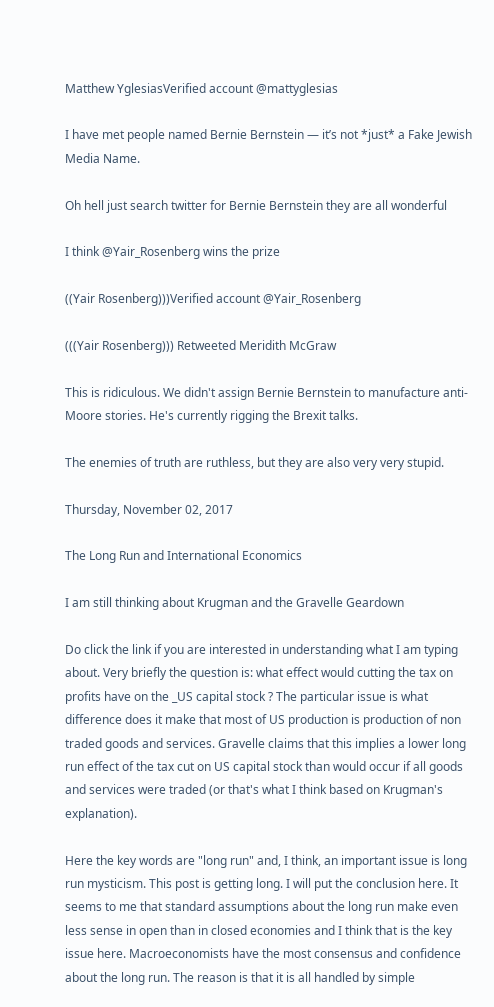Matthew YglesiasVerified account @mattyglesias

I have met people named Bernie Bernstein — it’s not *just* a Fake Jewish Media Name.

Oh hell just search twitter for Bernie Bernstein they are all wonderful

I think @Yair_Rosenberg wins the prize

((Yair Rosenberg)))Verified account @Yair_Rosenberg

(((Yair Rosenberg))) Retweeted Meridith McGraw

This is ridiculous. We didn't assign Bernie Bernstein to manufacture anti-Moore stories. He's currently rigging the Brexit talks.

The enemies of truth are ruthless, but they are also very very stupid.

Thursday, November 02, 2017

The Long Run and International Economics

I am still thinking about Krugman and the Gravelle Geardown

Do click the link if you are interested in understanding what I am typing about. Very briefly the question is: what effect would cutting the tax on profits have on the _US capital stock ? The particular issue is what difference does it make that most of US production is production of non traded goods and services. Gravelle claims that this implies a lower long run effect of the tax cut on US capital stock than would occur if all goods and services were traded (or that's what I think based on Krugman's explanation).

Here the key words are "long run" and, I think, an important issue is long run mysticism. This post is getting long. I will put the conclusion here. It seems to me that standard assumptions about the long run make even less sense in open than in closed economies and I think that is the key issue here. Macroeconomists have the most consensus and confidence about the long run. The reason is that it is all handled by simple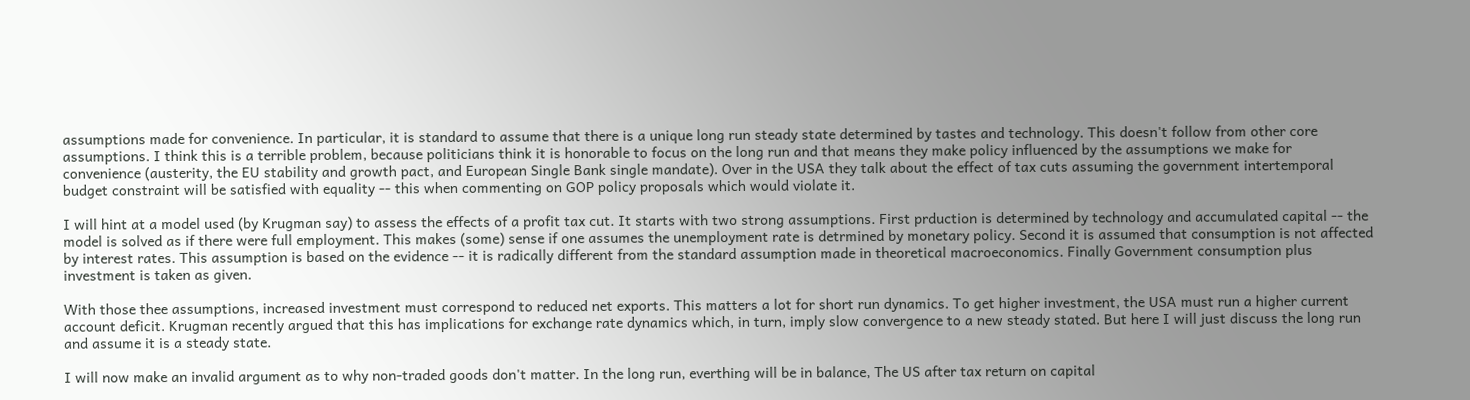assumptions made for convenience. In particular, it is standard to assume that there is a unique long run steady state determined by tastes and technology. This doesn't follow from other core assumptions. I think this is a terrible problem, because politicians think it is honorable to focus on the long run and that means they make policy influenced by the assumptions we make for convenience (austerity, the EU stability and growth pact, and European Single Bank single mandate). Over in the USA they talk about the effect of tax cuts assuming the government intertemporal budget constraint will be satisfied with equality -- this when commenting on GOP policy proposals which would violate it.

I will hint at a model used (by Krugman say) to assess the effects of a profit tax cut. It starts with two strong assumptions. First prduction is determined by technology and accumulated capital -- the model is solved as if there were full employment. This makes (some) sense if one assumes the unemployment rate is detrmined by monetary policy. Second it is assumed that consumption is not affected by interest rates. This assumption is based on the evidence -- it is radically different from the standard assumption made in theoretical macroeconomics. Finally Government consumption plus investment is taken as given.

With those thee assumptions, increased investment must correspond to reduced net exports. This matters a lot for short run dynamics. To get higher investment, the USA must run a higher current account deficit. Krugman recently argued that this has implications for exchange rate dynamics which, in turn, imply slow convergence to a new steady stated. But here I will just discuss the long run and assume it is a steady state.

I will now make an invalid argument as to why non-traded goods don't matter. In the long run, everthing will be in balance, The US after tax return on capital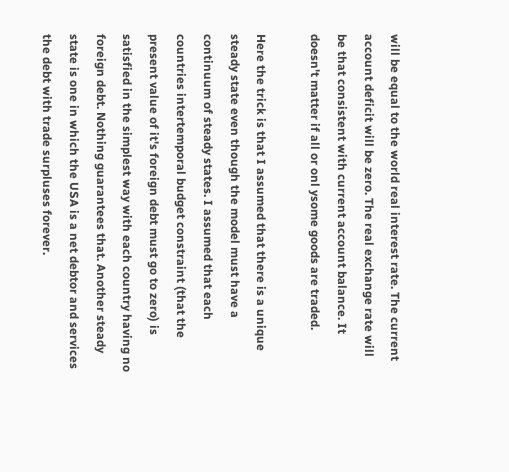will be equal to the world real interest rate. The current account deficit will be zero. The real exchange rate will be that consistent with current account balance. It doesn't matter if all or onl ysome goods are traded.

Here the trick is that I assumed that there is a unique steady state even though the model must have a continuum of steady states. I assumed that each countries intertemporal budget constraint (that the present value of it's foreign debt must go to zero) is satisfied in the simplest way with each country having no foreign debt. Nothing guarantees that. Another steady state is one in which the USA is a net debtor and services the debt with trade surpluses forever.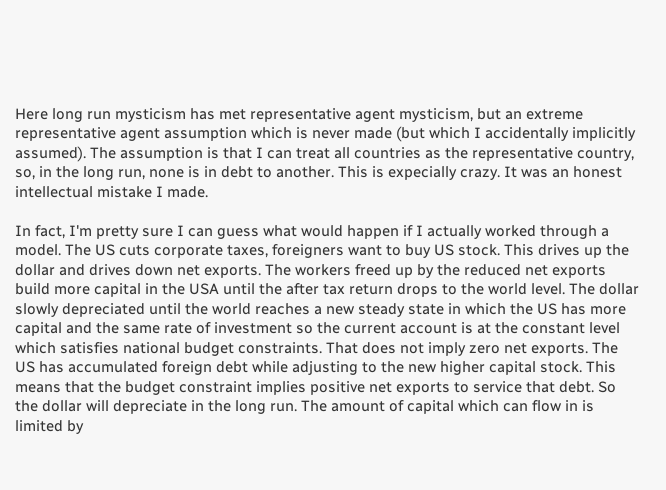Here long run mysticism has met representative agent mysticism, but an extreme representative agent assumption which is never made (but which I accidentally implicitly assumed). The assumption is that I can treat all countries as the representative country, so, in the long run, none is in debt to another. This is expecially crazy. It was an honest intellectual mistake I made.

In fact, I'm pretty sure I can guess what would happen if I actually worked through a model. The US cuts corporate taxes, foreigners want to buy US stock. This drives up the dollar and drives down net exports. The workers freed up by the reduced net exports build more capital in the USA until the after tax return drops to the world level. The dollar slowly depreciated until the world reaches a new steady state in which the US has more capital and the same rate of investment so the current account is at the constant level which satisfies national budget constraints. That does not imply zero net exports. The US has accumulated foreign debt while adjusting to the new higher capital stock. This means that the budget constraint implies positive net exports to service that debt. So the dollar will depreciate in the long run. The amount of capital which can flow in is limited by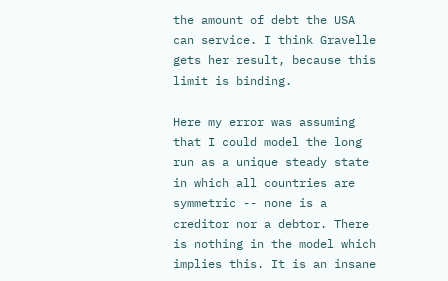the amount of debt the USA can service. I think Gravelle gets her result, because this limit is binding.

Here my error was assuming that I could model the long run as a unique steady state in which all countries are symmetric -- none is a creditor nor a debtor. There is nothing in the model which implies this. It is an insane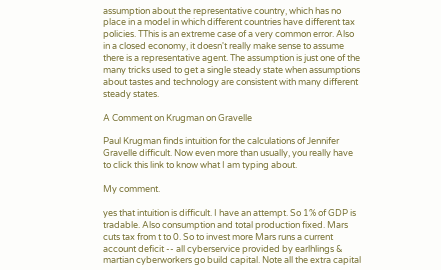assumption about the representative country, which has no place in a model in which different countries have different tax policies. TThis is an extreme case of a very common error. Also in a closed economy, it doesn't really make sense to assume there is a representative agent. The assumption is just one of the many tricks used to get a single steady state when assumptions about tastes and technology are consistent with many different steady states.

A Comment on Krugman on Gravelle

Paul Krugman finds intuition for the calculations of Jennifer Gravelle difficult. Now even more than usually, you really have to click this link to know what I am typing about.

My comment.

yes that intuition is difficult. I have an attempt. So 1% of GDP is tradable. Also consumption and total production fixed. Mars cuts tax from t to 0. So to invest more Mars runs a current account deficit -- all cyberservice provided by earlhlings & martian cyberworkers go build capital. Note all the extra capital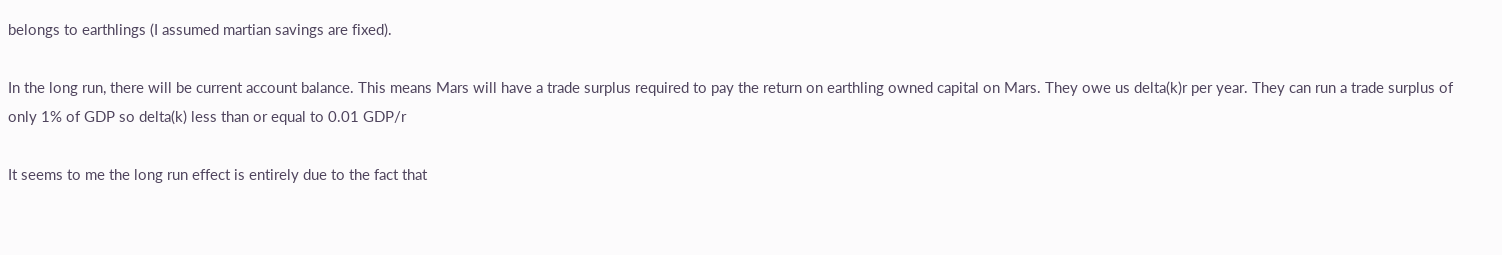belongs to earthlings (I assumed martian savings are fixed).

In the long run, there will be current account balance. This means Mars will have a trade surplus required to pay the return on earthling owned capital on Mars. They owe us delta(k)r per year. They can run a trade surplus of only 1% of GDP so delta(k) less than or equal to 0.01 GDP/r

It seems to me the long run effect is entirely due to the fact that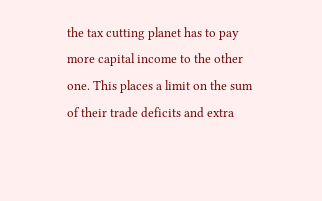the tax cutting planet has to pay more capital income to the other one. This places a limit on the sum of their trade deficits and extra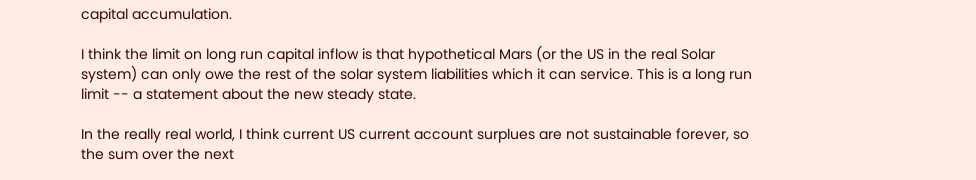capital accumulation.

I think the limit on long run capital inflow is that hypothetical Mars (or the US in the real Solar system) can only owe the rest of the solar system liabilities which it can service. This is a long run limit -- a statement about the new steady state.

In the really real world, I think current US current account surplues are not sustainable forever, so the sum over the next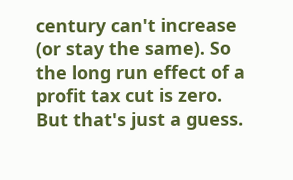century can't increase (or stay the same). So the long run effect of a profit tax cut is zero. But that's just a guess.